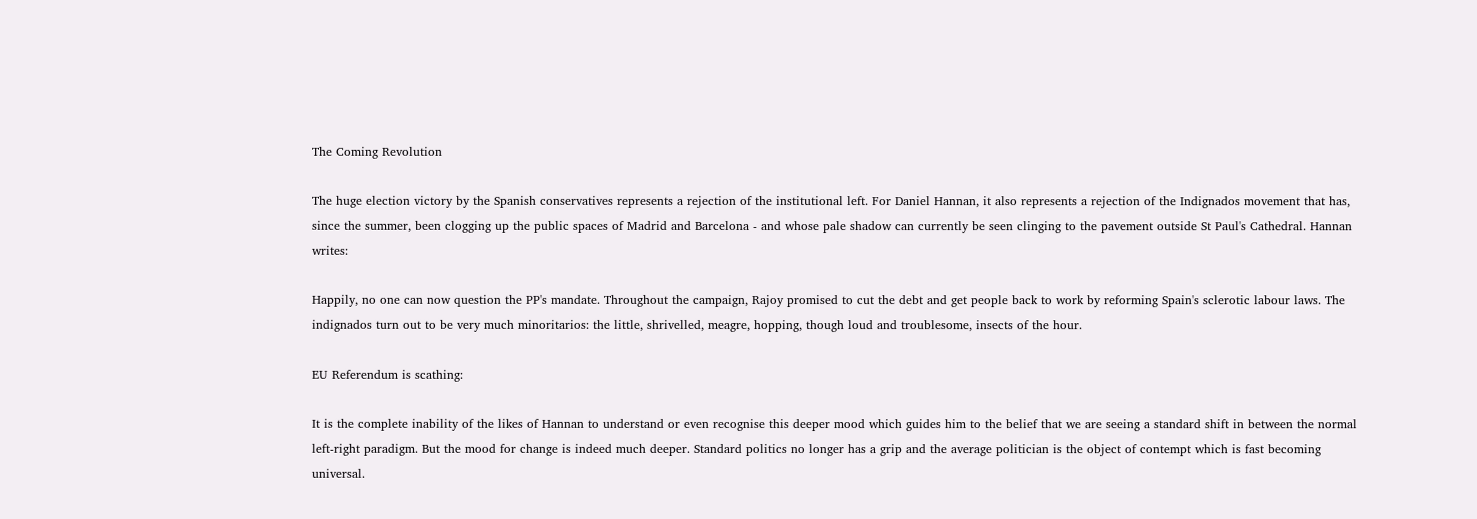The Coming Revolution

The huge election victory by the Spanish conservatives represents a rejection of the institutional left. For Daniel Hannan, it also represents a rejection of the Indignados movement that has, since the summer, been clogging up the public spaces of Madrid and Barcelona - and whose pale shadow can currently be seen clinging to the pavement outside St Paul's Cathedral. Hannan writes:

Happily, no one can now question the PP's mandate. Throughout the campaign, Rajoy promised to cut the debt and get people back to work by reforming Spain's sclerotic labour laws. The indignados turn out to be very much minoritarios: the little, shrivelled, meagre, hopping, though loud and troublesome, insects of the hour.

EU Referendum is scathing:

It is the complete inability of the likes of Hannan to understand or even recognise this deeper mood which guides him to the belief that we are seeing a standard shift in between the normal left-right paradigm. But the mood for change is indeed much deeper. Standard politics no longer has a grip and the average politician is the object of contempt which is fast becoming universal.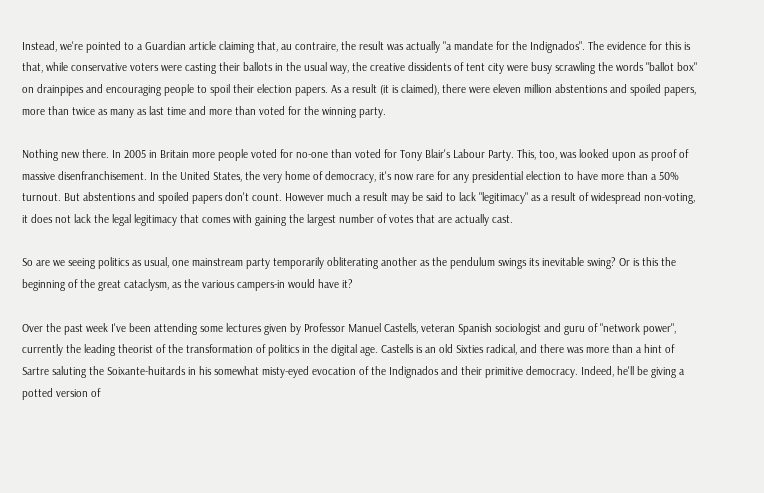Instead, we're pointed to a Guardian article claiming that, au contraire, the result was actually "a mandate for the Indignados". The evidence for this is that, while conservative voters were casting their ballots in the usual way, the creative dissidents of tent city were busy scrawling the words "ballot box" on drainpipes and encouraging people to spoil their election papers. As a result (it is claimed), there were eleven million abstentions and spoiled papers, more than twice as many as last time and more than voted for the winning party.

Nothing new there. In 2005 in Britain more people voted for no-one than voted for Tony Blair's Labour Party. This, too, was looked upon as proof of massive disenfranchisement. In the United States, the very home of democracy, it's now rare for any presidential election to have more than a 50% turnout. But abstentions and spoiled papers don't count. However much a result may be said to lack "legitimacy" as a result of widespread non-voting, it does not lack the legal legitimacy that comes with gaining the largest number of votes that are actually cast.

So are we seeing politics as usual, one mainstream party temporarily obliterating another as the pendulum swings its inevitable swing? Or is this the beginning of the great cataclysm, as the various campers-in would have it?

Over the past week I've been attending some lectures given by Professor Manuel Castells, veteran Spanish sociologist and guru of "network power", currently the leading theorist of the transformation of politics in the digital age. Castells is an old Sixties radical, and there was more than a hint of Sartre saluting the Soixante-huitards in his somewhat misty-eyed evocation of the Indignados and their primitive democracy. Indeed, he'll be giving a potted version of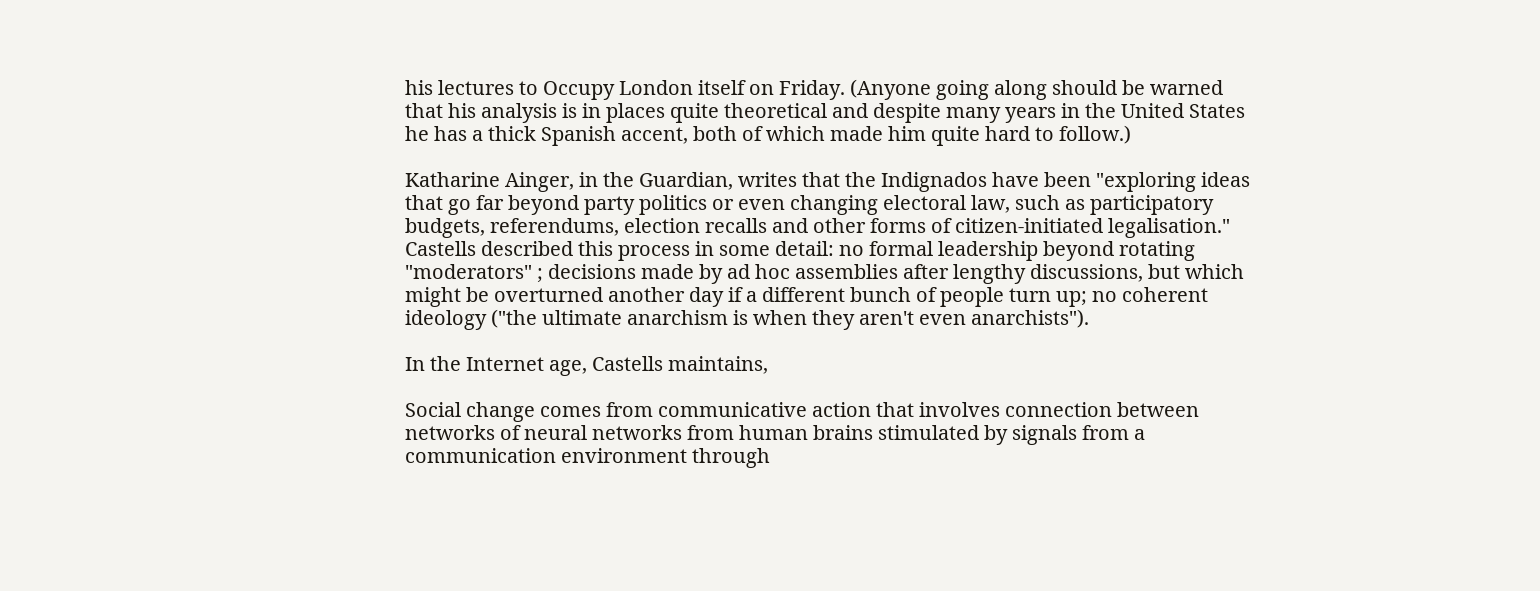his lectures to Occupy London itself on Friday. (Anyone going along should be warned that his analysis is in places quite theoretical and despite many years in the United States he has a thick Spanish accent, both of which made him quite hard to follow.)

Katharine Ainger, in the Guardian, writes that the Indignados have been "exploring ideas that go far beyond party politics or even changing electoral law, such as participatory budgets, referendums, election recalls and other forms of citizen-initiated legalisation." Castells described this process in some detail: no formal leadership beyond rotating "moderators" ; decisions made by ad hoc assemblies after lengthy discussions, but which might be overturned another day if a different bunch of people turn up; no coherent ideology ("the ultimate anarchism is when they aren't even anarchists").

In the Internet age, Castells maintains,

Social change comes from communicative action that involves connection between networks of neural networks from human brains stimulated by signals from a communication environment through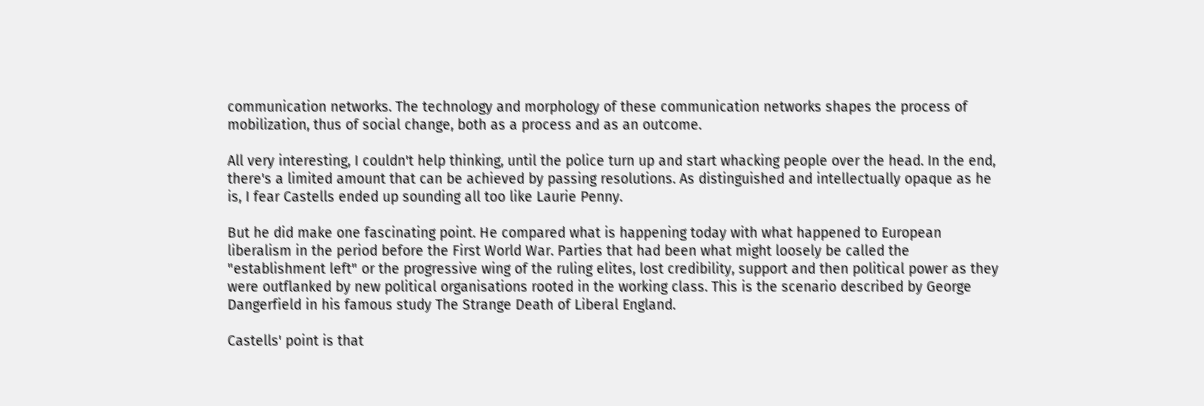communication networks. The technology and morphology of these communication networks shapes the process of mobilization, thus of social change, both as a process and as an outcome.

All very interesting, I couldn't help thinking, until the police turn up and start whacking people over the head. In the end, there's a limited amount that can be achieved by passing resolutions. As distinguished and intellectually opaque as he is, I fear Castells ended up sounding all too like Laurie Penny.

But he did make one fascinating point. He compared what is happening today with what happened to European liberalism in the period before the First World War. Parties that had been what might loosely be called the "establishment left" or the progressive wing of the ruling elites, lost credibility, support and then political power as they were outflanked by new political organisations rooted in the working class. This is the scenario described by George Dangerfield in his famous study The Strange Death of Liberal England.

Castells' point is that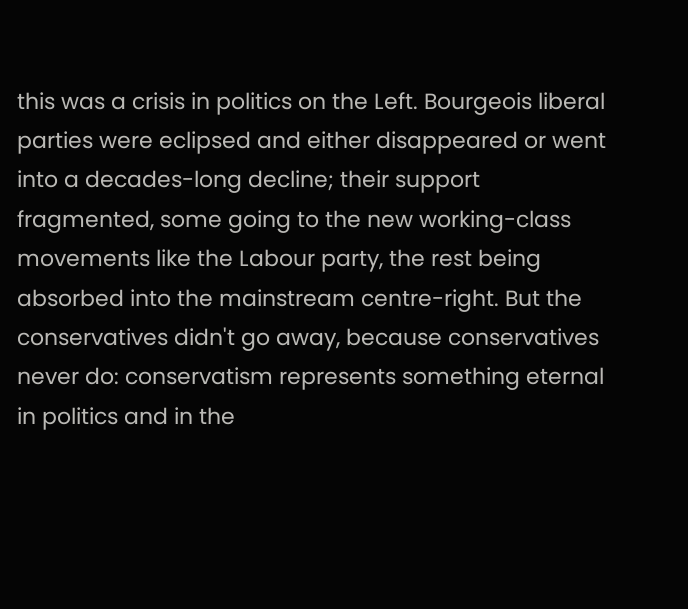this was a crisis in politics on the Left. Bourgeois liberal parties were eclipsed and either disappeared or went into a decades-long decline; their support fragmented, some going to the new working-class movements like the Labour party, the rest being absorbed into the mainstream centre-right. But the conservatives didn't go away, because conservatives never do: conservatism represents something eternal in politics and in the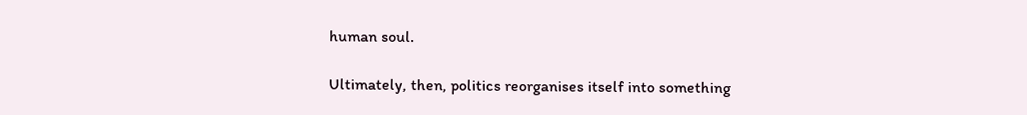human soul.

Ultimately, then, politics reorganises itself into something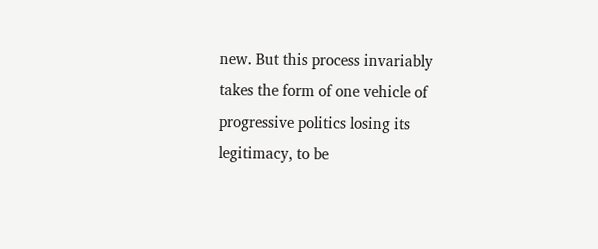new. But this process invariably takes the form of one vehicle of progressive politics losing its legitimacy, to be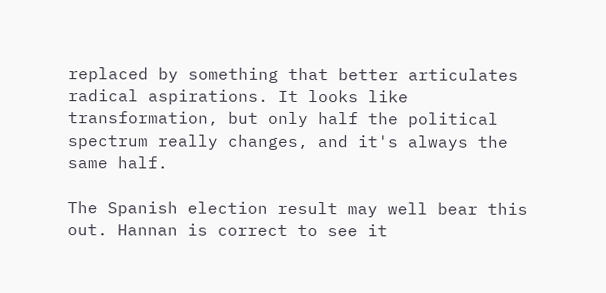replaced by something that better articulates radical aspirations. It looks like transformation, but only half the political spectrum really changes, and it's always the same half.

The Spanish election result may well bear this out. Hannan is correct to see it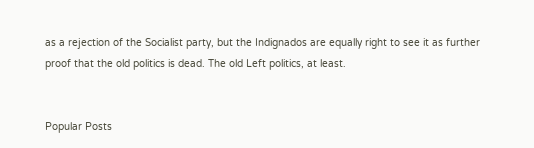as a rejection of the Socialist party, but the Indignados are equally right to see it as further proof that the old politics is dead. The old Left politics, at least.


Popular Posts